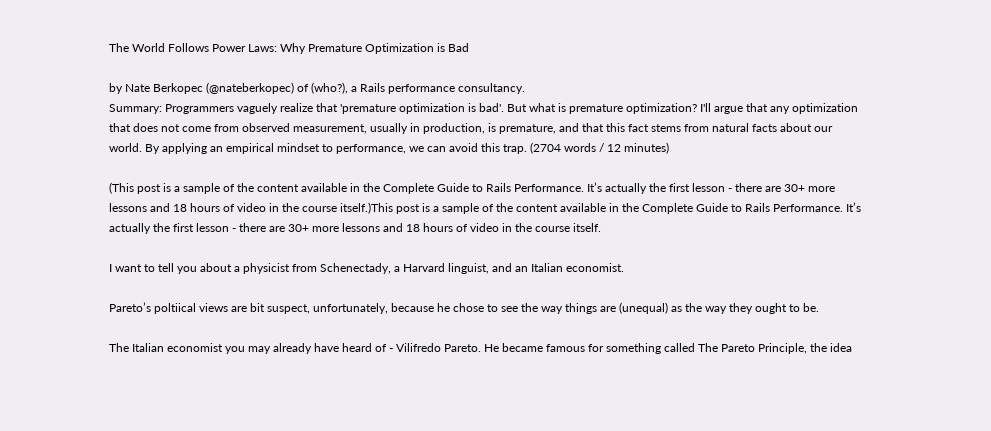The World Follows Power Laws: Why Premature Optimization is Bad

by Nate Berkopec (@nateberkopec) of (who?), a Rails performance consultancy.
Summary: Programmers vaguely realize that 'premature optimization is bad'. But what is premature optimization? I'll argue that any optimization that does not come from observed measurement, usually in production, is premature, and that this fact stems from natural facts about our world. By applying an empirical mindset to performance, we can avoid this trap. (2704 words / 12 minutes)

(This post is a sample of the content available in the Complete Guide to Rails Performance. It’s actually the first lesson - there are 30+ more lessons and 18 hours of video in the course itself.)This post is a sample of the content available in the Complete Guide to Rails Performance. It’s actually the first lesson - there are 30+ more lessons and 18 hours of video in the course itself.

I want to tell you about a physicist from Schenectady, a Harvard linguist, and an Italian economist.

Pareto’s poltiical views are bit suspect, unfortunately, because he chose to see the way things are (unequal) as the way they ought to be.

The Italian economist you may already have heard of - Vilifredo Pareto. He became famous for something called The Pareto Principle, the idea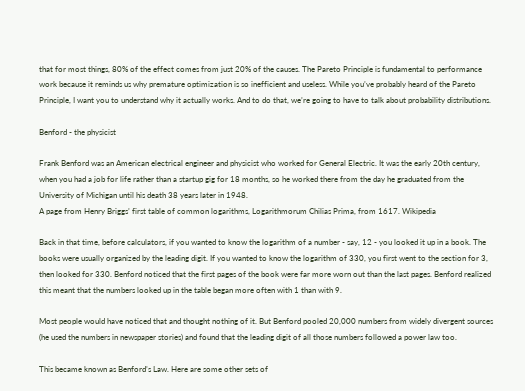that for most things, 80% of the effect comes from just 20% of the causes. The Pareto Principle is fundamental to performance work because it reminds us why premature optimization is so inefficient and useless. While you’ve probably heard of the Pareto Principle, I want you to understand why it actually works. And to do that, we’re going to have to talk about probability distributions.

Benford - the physicist

Frank Benford was an American electrical engineer and physicist who worked for General Electric. It was the early 20th century, when you had a job for life rather than a startup gig for 18 months, so he worked there from the day he graduated from the University of Michigan until his death 38 years later in 1948.
A page from Henry Briggs’ first table of common logarithms, Logarithmorum Chilias Prima, from 1617. Wikipedia

Back in that time, before calculators, if you wanted to know the logarithm of a number - say, 12 - you looked it up in a book. The books were usually organized by the leading digit. If you wanted to know the logarithm of 330, you first went to the section for 3, then looked for 330. Benford noticed that the first pages of the book were far more worn out than the last pages. Benford realized this meant that the numbers looked up in the table began more often with 1 than with 9.

Most people would have noticed that and thought nothing of it. But Benford pooled 20,000 numbers from widely divergent sources (he used the numbers in newspaper stories) and found that the leading digit of all those numbers followed a power law too.

This became known as Benford’s Law. Here are some other sets of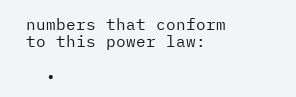numbers that conform to this power law:

  •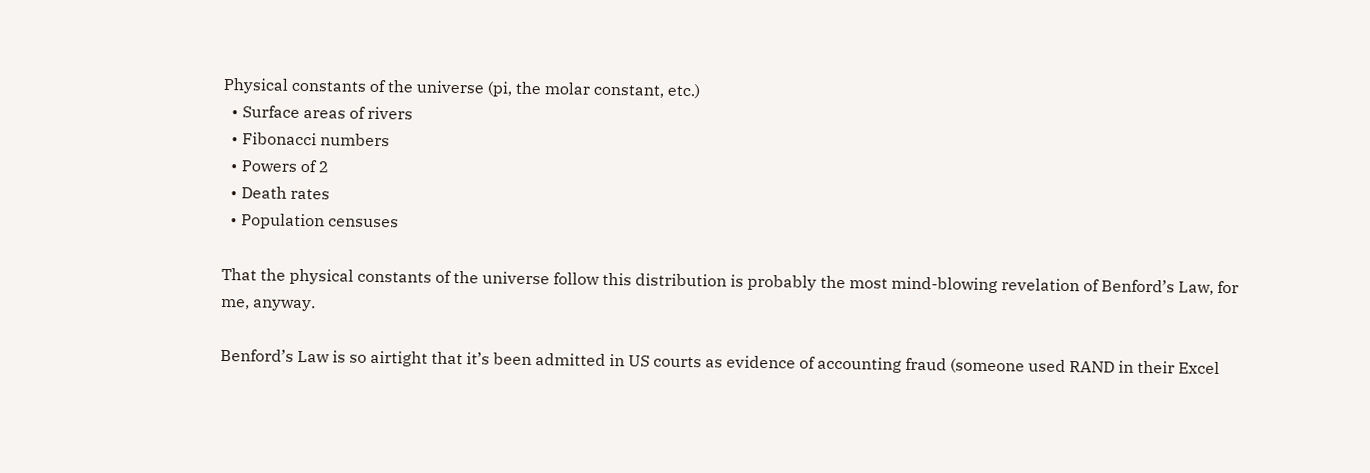Physical constants of the universe (pi, the molar constant, etc.)
  • Surface areas of rivers
  • Fibonacci numbers
  • Powers of 2
  • Death rates
  • Population censuses

That the physical constants of the universe follow this distribution is probably the most mind-blowing revelation of Benford’s Law, for me, anyway.

Benford’s Law is so airtight that it’s been admitted in US courts as evidence of accounting fraud (someone used RAND in their Excel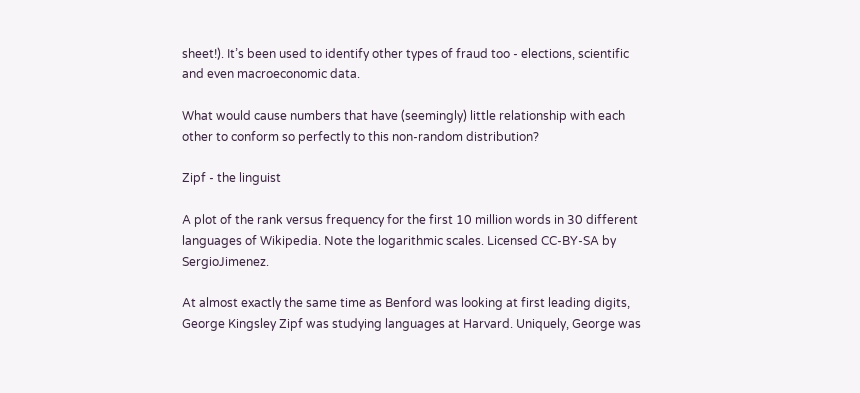sheet!). It’s been used to identify other types of fraud too - elections, scientific and even macroeconomic data.

What would cause numbers that have (seemingly) little relationship with each other to conform so perfectly to this non-random distribution?

Zipf - the linguist

A plot of the rank versus frequency for the first 10 million words in 30 different languages of Wikipedia. Note the logarithmic scales. Licensed CC-BY-SA by SergioJimenez.

At almost exactly the same time as Benford was looking at first leading digits, George Kingsley Zipf was studying languages at Harvard. Uniquely, George was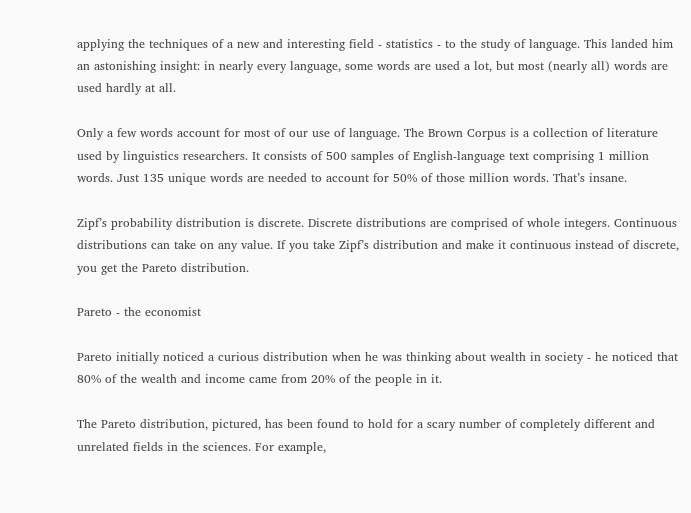applying the techniques of a new and interesting field - statistics - to the study of language. This landed him an astonishing insight: in nearly every language, some words are used a lot, but most (nearly all) words are used hardly at all.

Only a few words account for most of our use of language. The Brown Corpus is a collection of literature used by linguistics researchers. It consists of 500 samples of English-language text comprising 1 million words. Just 135 unique words are needed to account for 50% of those million words. That’s insane.

Zipf’s probability distribution is discrete. Discrete distributions are comprised of whole integers. Continuous distributions can take on any value. If you take Zipf’s distribution and make it continuous instead of discrete, you get the Pareto distribution.

Pareto - the economist

Pareto initially noticed a curious distribution when he was thinking about wealth in society - he noticed that 80% of the wealth and income came from 20% of the people in it.

The Pareto distribution, pictured, has been found to hold for a scary number of completely different and unrelated fields in the sciences. For example,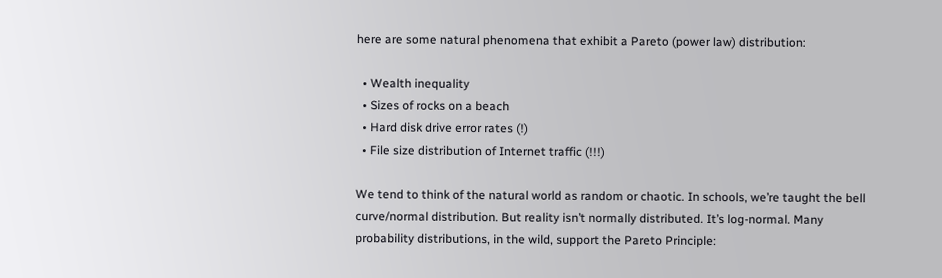here are some natural phenomena that exhibit a Pareto (power law) distribution:

  • Wealth inequality
  • Sizes of rocks on a beach
  • Hard disk drive error rates (!)
  • File size distribution of Internet traffic (!!!)

We tend to think of the natural world as random or chaotic. In schools, we’re taught the bell curve/normal distribution. But reality isn’t normally distributed. It’s log-normal. Many probability distributions, in the wild, support the Pareto Principle: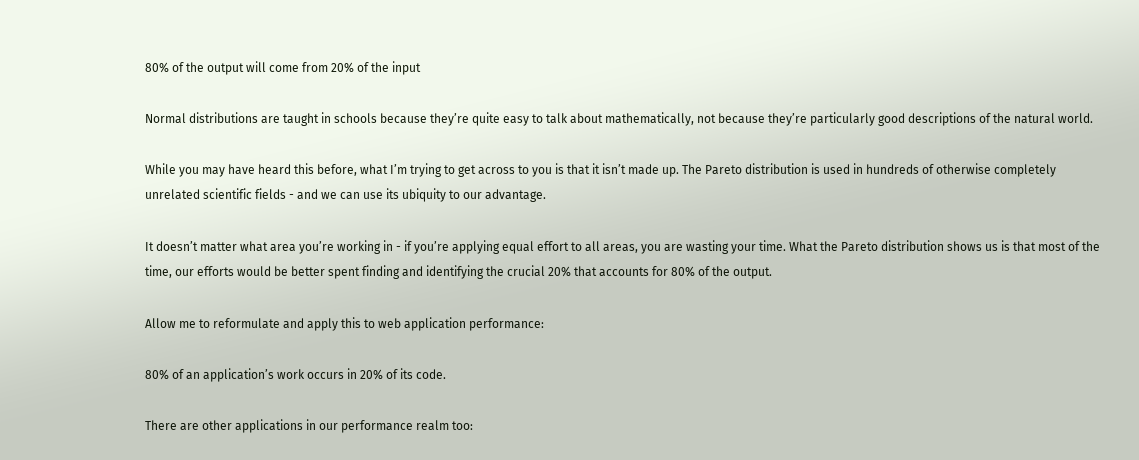80% of the output will come from 20% of the input

Normal distributions are taught in schools because they’re quite easy to talk about mathematically, not because they’re particularly good descriptions of the natural world.

While you may have heard this before, what I’m trying to get across to you is that it isn’t made up. The Pareto distribution is used in hundreds of otherwise completely unrelated scientific fields - and we can use its ubiquity to our advantage.

It doesn’t matter what area you’re working in - if you’re applying equal effort to all areas, you are wasting your time. What the Pareto distribution shows us is that most of the time, our efforts would be better spent finding and identifying the crucial 20% that accounts for 80% of the output.

Allow me to reformulate and apply this to web application performance:

80% of an application’s work occurs in 20% of its code.

There are other applications in our performance realm too: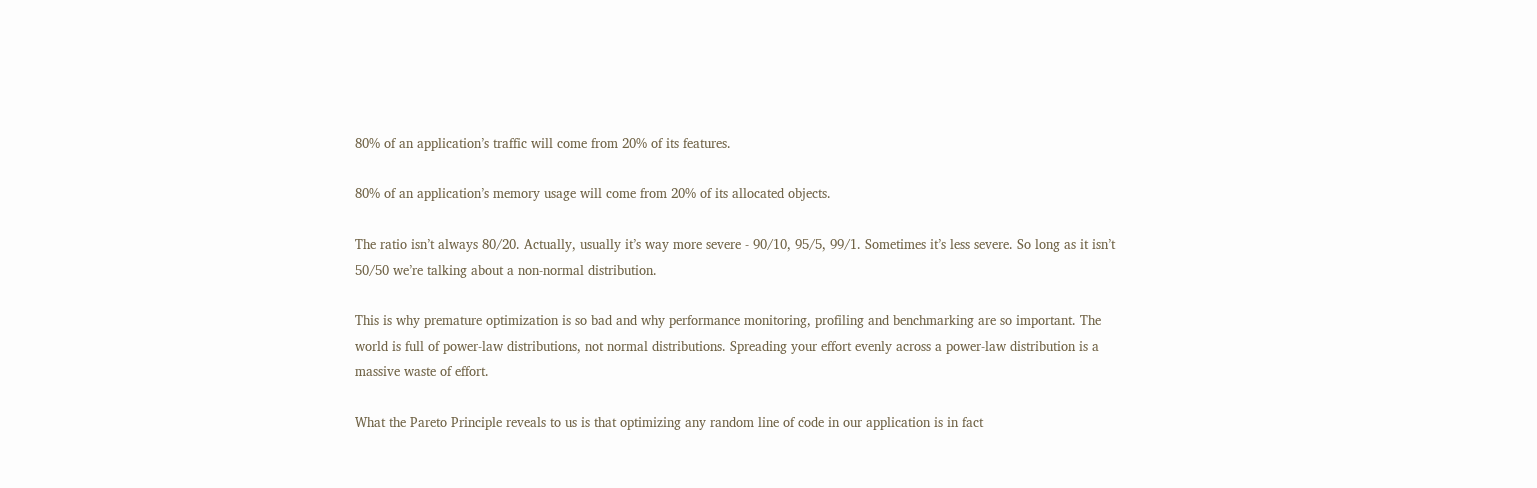80% of an application’s traffic will come from 20% of its features.

80% of an application’s memory usage will come from 20% of its allocated objects.

The ratio isn’t always 80/20. Actually, usually it’s way more severe - 90/10, 95/5, 99/1. Sometimes it’s less severe. So long as it isn’t 50/50 we’re talking about a non-normal distribution.

This is why premature optimization is so bad and why performance monitoring, profiling and benchmarking are so important. The world is full of power-law distributions, not normal distributions. Spreading your effort evenly across a power-law distribution is a massive waste of effort.

What the Pareto Principle reveals to us is that optimizing any random line of code in our application is in fact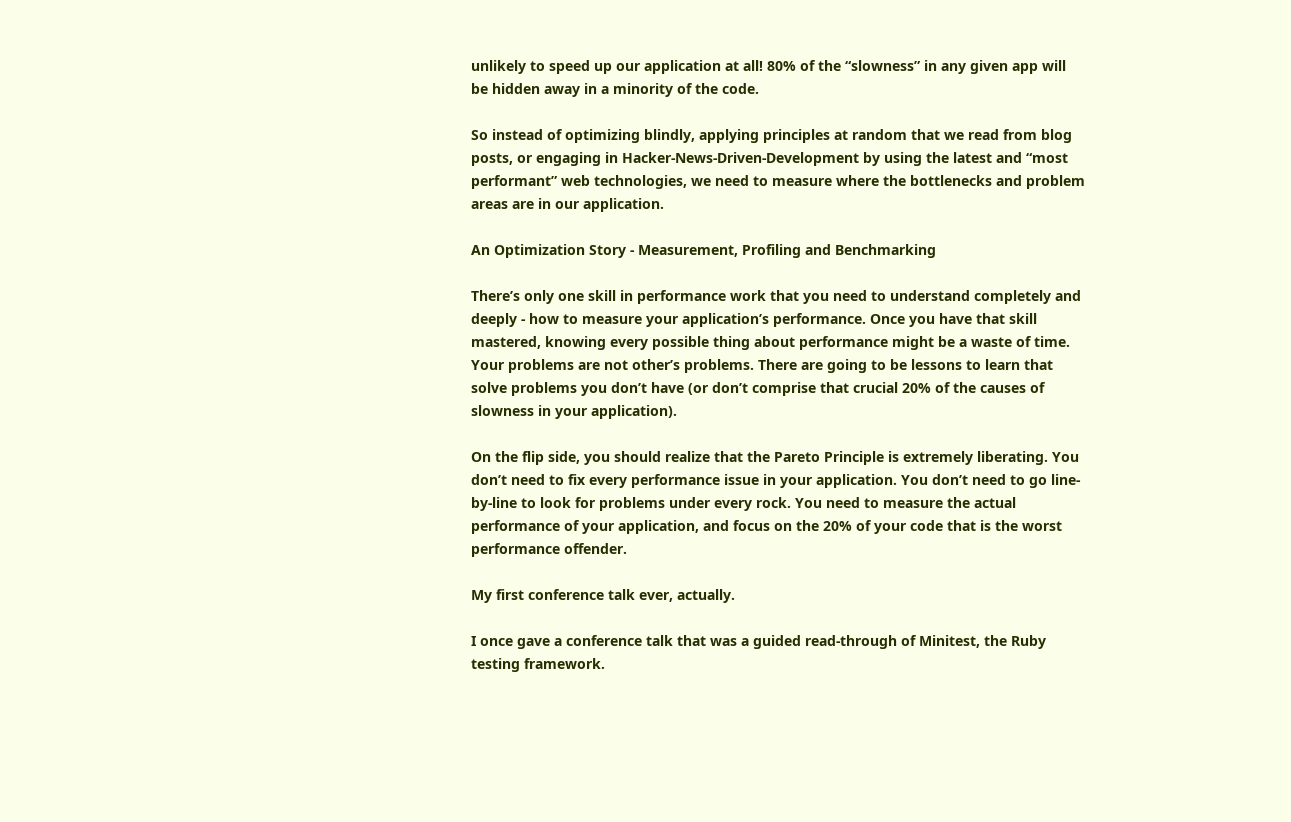unlikely to speed up our application at all! 80% of the “slowness” in any given app will be hidden away in a minority of the code.

So instead of optimizing blindly, applying principles at random that we read from blog posts, or engaging in Hacker-News-Driven-Development by using the latest and “most performant” web technologies, we need to measure where the bottlenecks and problem areas are in our application.

An Optimization Story - Measurement, Profiling and Benchmarking

There’s only one skill in performance work that you need to understand completely and deeply - how to measure your application’s performance. Once you have that skill mastered, knowing every possible thing about performance might be a waste of time. Your problems are not other’s problems. There are going to be lessons to learn that solve problems you don’t have (or don’t comprise that crucial 20% of the causes of slowness in your application).

On the flip side, you should realize that the Pareto Principle is extremely liberating. You don’t need to fix every performance issue in your application. You don’t need to go line-by-line to look for problems under every rock. You need to measure the actual performance of your application, and focus on the 20% of your code that is the worst performance offender.

My first conference talk ever, actually.

I once gave a conference talk that was a guided read-through of Minitest, the Ruby testing framework.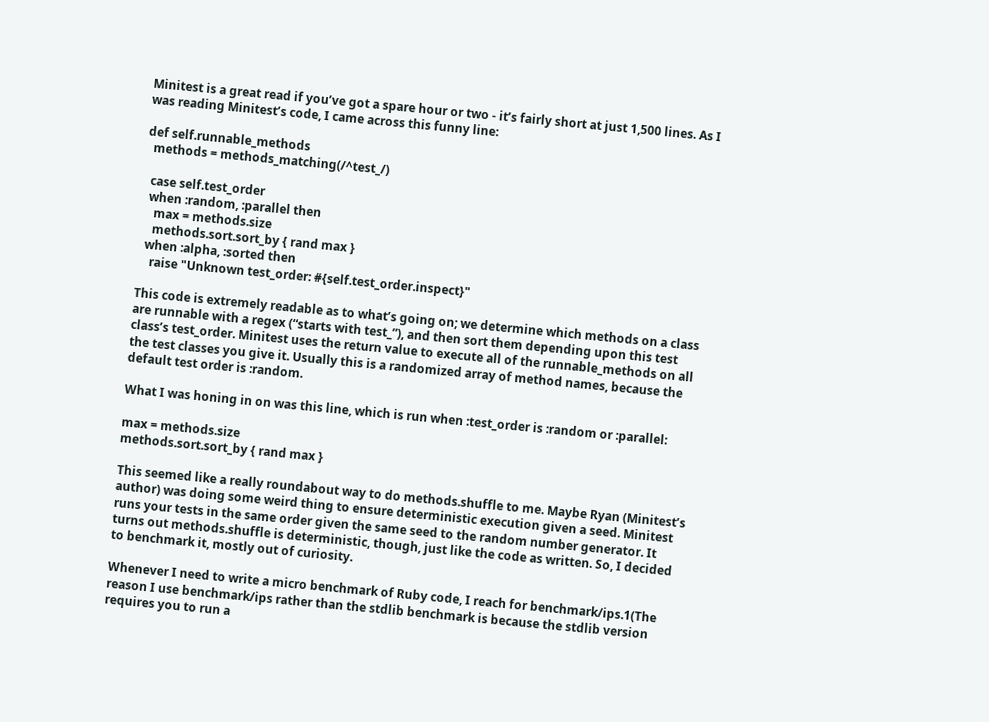Minitest is a great read if you’ve got a spare hour or two - it’s fairly short at just 1,500 lines. As I was reading Minitest’s code, I came across this funny line:

def self.runnable_methods
  methods = methods_matching(/^test_/)

  case self.test_order
  when :random, :parallel then
    max = methods.size
    methods.sort.sort_by { rand max }
  when :alpha, :sorted then
    raise "Unknown test_order: #{self.test_order.inspect}"

This code is extremely readable as to what’s going on; we determine which methods on a class are runnable with a regex (“starts with test_”), and then sort them depending upon this test class’s test_order. Minitest uses the return value to execute all of the runnable_methods on all the test classes you give it. Usually this is a randomized array of method names, because the default test order is :random.

What I was honing in on was this line, which is run when :test_order is :random or :parallel:

max = methods.size
methods.sort.sort_by { rand max }

This seemed like a really roundabout way to do methods.shuffle to me. Maybe Ryan (Minitest’s author) was doing some weird thing to ensure deterministic execution given a seed. Minitest runs your tests in the same order given the same seed to the random number generator. It turns out methods.shuffle is deterministic, though, just like the code as written. So, I decided to benchmark it, mostly out of curiosity.

Whenever I need to write a micro benchmark of Ruby code, I reach for benchmark/ips.1(The reason I use benchmark/ips rather than the stdlib benchmark is because the stdlib version requires you to run a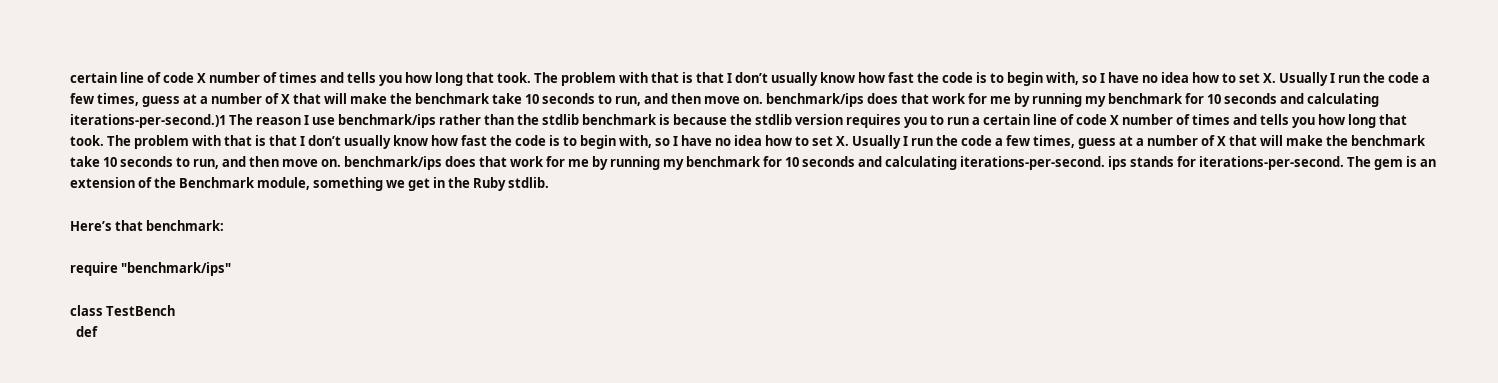certain line of code X number of times and tells you how long that took. The problem with that is that I don’t usually know how fast the code is to begin with, so I have no idea how to set X. Usually I run the code a few times, guess at a number of X that will make the benchmark take 10 seconds to run, and then move on. benchmark/ips does that work for me by running my benchmark for 10 seconds and calculating iterations-per-second.)1 The reason I use benchmark/ips rather than the stdlib benchmark is because the stdlib version requires you to run a certain line of code X number of times and tells you how long that took. The problem with that is that I don’t usually know how fast the code is to begin with, so I have no idea how to set X. Usually I run the code a few times, guess at a number of X that will make the benchmark take 10 seconds to run, and then move on. benchmark/ips does that work for me by running my benchmark for 10 seconds and calculating iterations-per-second. ips stands for iterations-per-second. The gem is an extension of the Benchmark module, something we get in the Ruby stdlib.

Here’s that benchmark:

require "benchmark/ips"

class TestBench
  def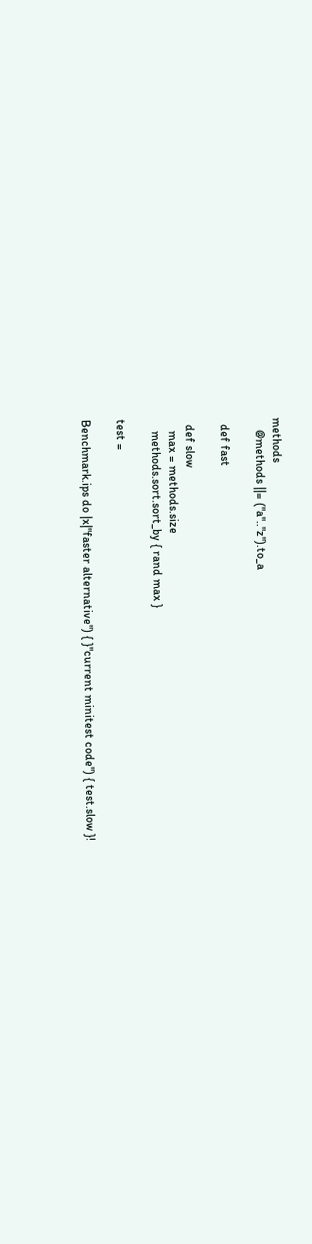methods
    @methods ||= ("a".."z").to_a

  def fast

  def slow
    max = methods.size
    methods.sort.sort_by { rand max }

test =

Benchmark.ips do |x|"faster alternative") { }"current minitest code") { test.slow }!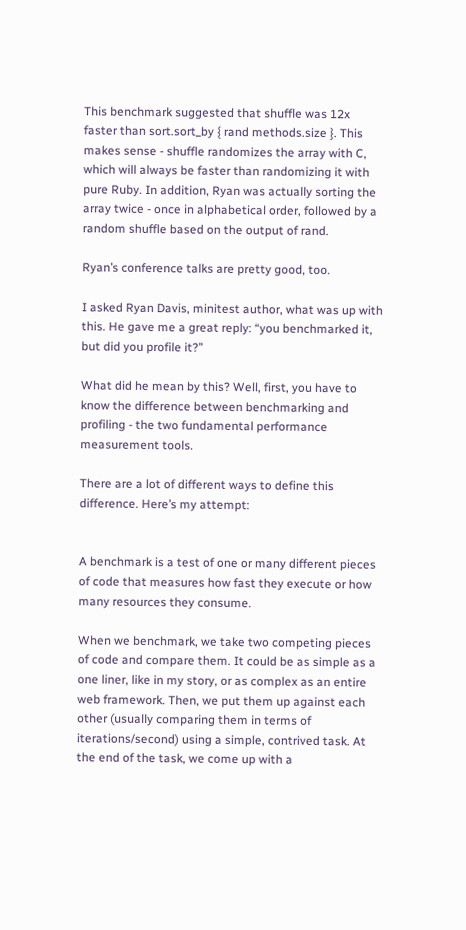This benchmark suggested that shuffle was 12x faster than sort.sort_by { rand methods.size }. This makes sense - shuffle randomizes the array with C, which will always be faster than randomizing it with pure Ruby. In addition, Ryan was actually sorting the array twice - once in alphabetical order, followed by a random shuffle based on the output of rand.

Ryan’s conference talks are pretty good, too.

I asked Ryan Davis, minitest author, what was up with this. He gave me a great reply: “you benchmarked it, but did you profile it?”

What did he mean by this? Well, first, you have to know the difference between benchmarking and profiling - the two fundamental performance measurement tools.

There are a lot of different ways to define this difference. Here’s my attempt:


A benchmark is a test of one or many different pieces of code that measures how fast they execute or how many resources they consume.

When we benchmark, we take two competing pieces of code and compare them. It could be as simple as a one liner, like in my story, or as complex as an entire web framework. Then, we put them up against each other (usually comparing them in terms of iterations/second) using a simple, contrived task. At the end of the task, we come up with a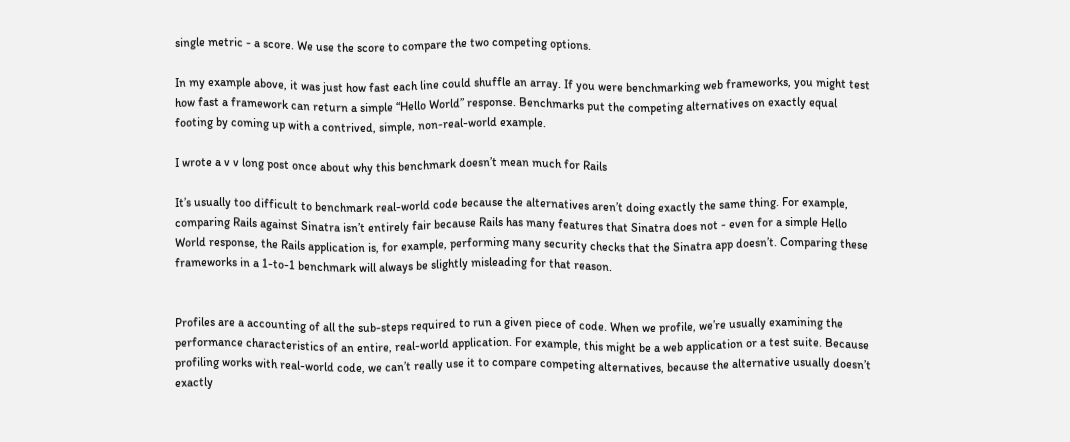single metric - a score. We use the score to compare the two competing options.

In my example above, it was just how fast each line could shuffle an array. If you were benchmarking web frameworks, you might test how fast a framework can return a simple “Hello World” response. Benchmarks put the competing alternatives on exactly equal footing by coming up with a contrived, simple, non-real-world example.

I wrote a v v long post once about why this benchmark doesn’t mean much for Rails

It’s usually too difficult to benchmark real-world code because the alternatives aren’t doing exactly the same thing. For example, comparing Rails against Sinatra isn’t entirely fair because Rails has many features that Sinatra does not - even for a simple Hello World response, the Rails application is, for example, performing many security checks that the Sinatra app doesn’t. Comparing these frameworks in a 1-to-1 benchmark will always be slightly misleading for that reason.


Profiles are a accounting of all the sub-steps required to run a given piece of code. When we profile, we’re usually examining the performance characteristics of an entire, real-world application. For example, this might be a web application or a test suite. Because profiling works with real-world code, we can’t really use it to compare competing alternatives, because the alternative usually doesn’t exactly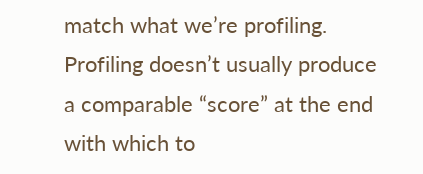match what we’re profiling. Profiling doesn’t usually produce a comparable “score” at the end with which to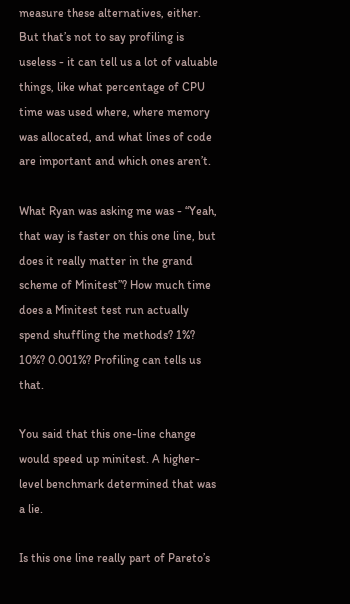measure these alternatives, either. But that’s not to say profiling is useless - it can tell us a lot of valuable things, like what percentage of CPU time was used where, where memory was allocated, and what lines of code are important and which ones aren’t.

What Ryan was asking me was - “Yeah, that way is faster on this one line, but does it really matter in the grand scheme of Minitest”? How much time does a Minitest test run actually spend shuffling the methods? 1%? 10%? 0.001%? Profiling can tells us that.

You said that this one-line change would speed up minitest. A higher-level benchmark determined that was a lie.

Is this one line really part of Pareto’s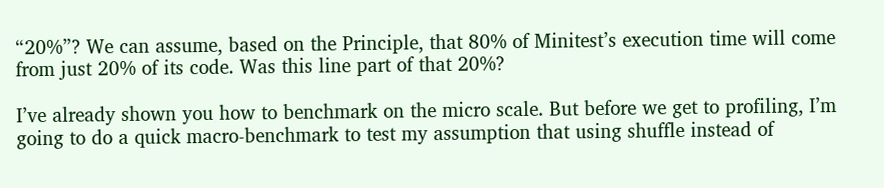“20%”? We can assume, based on the Principle, that 80% of Minitest’s execution time will come from just 20% of its code. Was this line part of that 20%?

I’ve already shown you how to benchmark on the micro scale. But before we get to profiling, I’m going to do a quick macro-benchmark to test my assumption that using shuffle instead of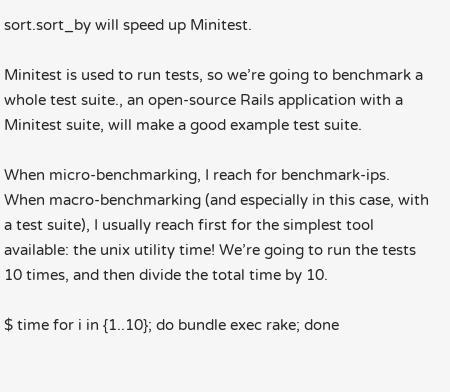sort.sort_by will speed up Minitest.

Minitest is used to run tests, so we’re going to benchmark a whole test suite., an open-source Rails application with a Minitest suite, will make a good example test suite.

When micro-benchmarking, I reach for benchmark-ips. When macro-benchmarking (and especially in this case, with a test suite), I usually reach first for the simplest tool available: the unix utility time! We’re going to run the tests 10 times, and then divide the total time by 10.

$ time for i in {1..10}; do bundle exec rake; done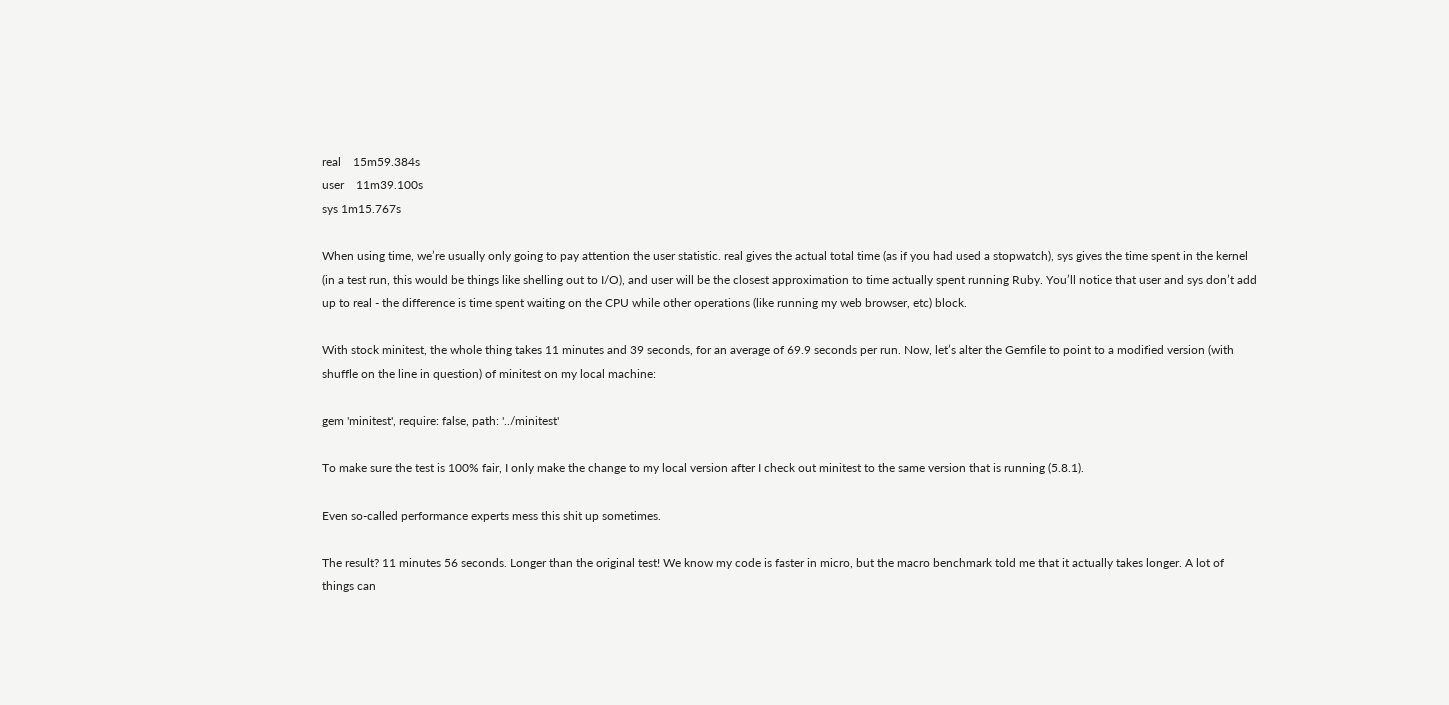real    15m59.384s
user    11m39.100s
sys 1m15.767s

When using time, we’re usually only going to pay attention the user statistic. real gives the actual total time (as if you had used a stopwatch), sys gives the time spent in the kernel (in a test run, this would be things like shelling out to I/O), and user will be the closest approximation to time actually spent running Ruby. You’ll notice that user and sys don’t add up to real - the difference is time spent waiting on the CPU while other operations (like running my web browser, etc) block.

With stock minitest, the whole thing takes 11 minutes and 39 seconds, for an average of 69.9 seconds per run. Now, let’s alter the Gemfile to point to a modified version (with shuffle on the line in question) of minitest on my local machine:

gem 'minitest', require: false, path: '../minitest'

To make sure the test is 100% fair, I only make the change to my local version after I check out minitest to the same version that is running (5.8.1).

Even so-called performance experts mess this shit up sometimes.

The result? 11 minutes 56 seconds. Longer than the original test! We know my code is faster in micro, but the macro benchmark told me that it actually takes longer. A lot of things can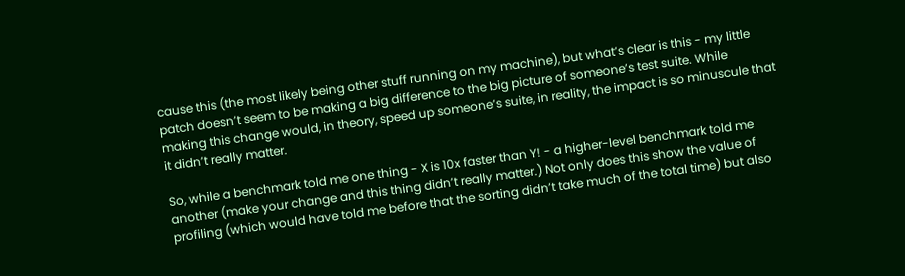cause this (the most likely being other stuff running on my machine), but what’s clear is this - my little patch doesn’t seem to be making a big difference to the big picture of someone’s test suite. While making this change would, in theory, speed up someone’s suite, in reality, the impact is so minuscule that it didn’t really matter.

So, while a benchmark told me one thing - X is 10x faster than Y! - a higher-level benchmark told me another (make your change and this thing didn’t really matter.) Not only does this show the value of profiling (which would have told me before that the sorting didn’t take much of the total time) but also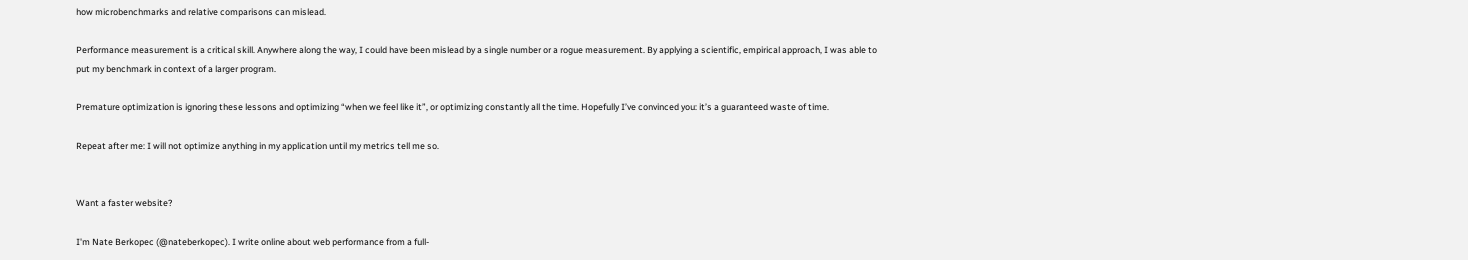how microbenchmarks and relative comparisons can mislead.

Performance measurement is a critical skill. Anywhere along the way, I could have been mislead by a single number or a rogue measurement. By applying a scientific, empirical approach, I was able to put my benchmark in context of a larger program.

Premature optimization is ignoring these lessons and optimizing “when we feel like it”, or optimizing constantly all the time. Hopefully I’ve convinced you: it’s a guaranteed waste of time.

Repeat after me: I will not optimize anything in my application until my metrics tell me so.


Want a faster website?

I'm Nate Berkopec (@nateberkopec). I write online about web performance from a full-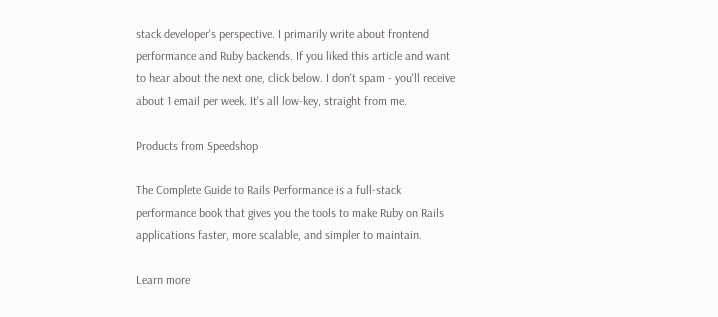stack developer's perspective. I primarily write about frontend performance and Ruby backends. If you liked this article and want to hear about the next one, click below. I don't spam - you'll receive about 1 email per week. It's all low-key, straight from me.

Products from Speedshop

The Complete Guide to Rails Performance is a full-stack performance book that gives you the tools to make Ruby on Rails applications faster, more scalable, and simpler to maintain.

Learn more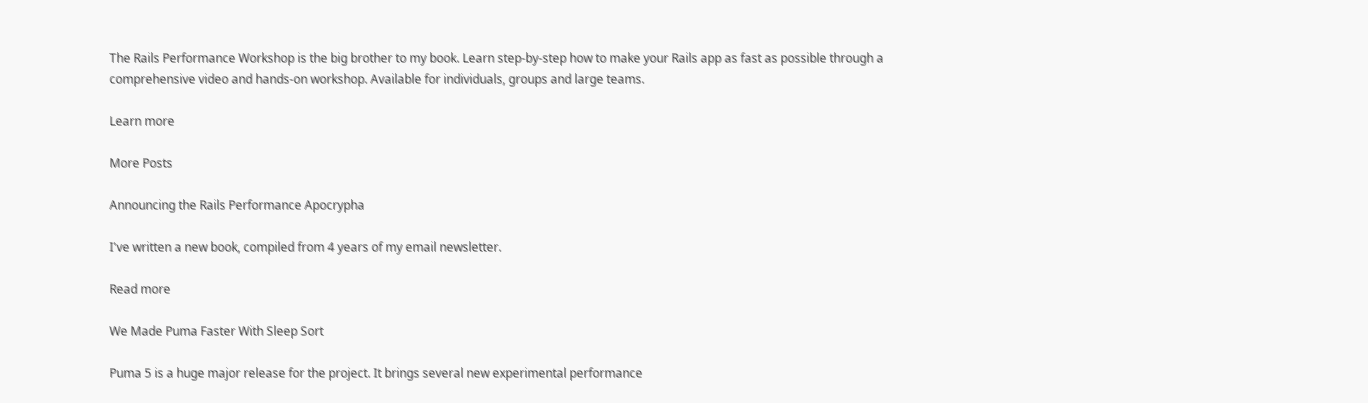The Rails Performance Workshop is the big brother to my book. Learn step-by-step how to make your Rails app as fast as possible through a comprehensive video and hands-on workshop. Available for individuals, groups and large teams.

Learn more

More Posts

Announcing the Rails Performance Apocrypha

I've written a new book, compiled from 4 years of my email newsletter.

Read more

We Made Puma Faster With Sleep Sort

Puma 5 is a huge major release for the project. It brings several new experimental performance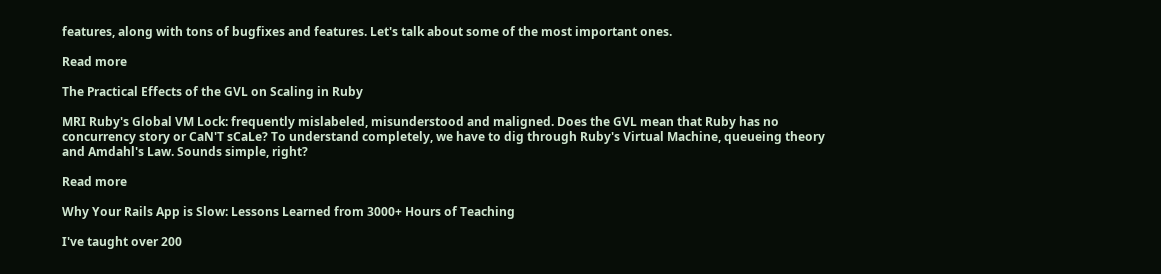features, along with tons of bugfixes and features. Let's talk about some of the most important ones.

Read more

The Practical Effects of the GVL on Scaling in Ruby

MRI Ruby's Global VM Lock: frequently mislabeled, misunderstood and maligned. Does the GVL mean that Ruby has no concurrency story or CaN'T sCaLe? To understand completely, we have to dig through Ruby's Virtual Machine, queueing theory and Amdahl's Law. Sounds simple, right?

Read more

Why Your Rails App is Slow: Lessons Learned from 3000+ Hours of Teaching

I've taught over 200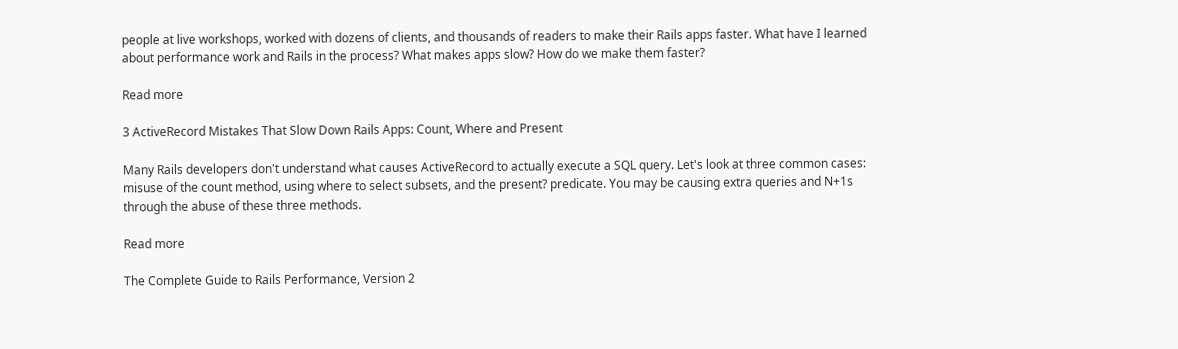people at live workshops, worked with dozens of clients, and thousands of readers to make their Rails apps faster. What have I learned about performance work and Rails in the process? What makes apps slow? How do we make them faster?

Read more

3 ActiveRecord Mistakes That Slow Down Rails Apps: Count, Where and Present

Many Rails developers don't understand what causes ActiveRecord to actually execute a SQL query. Let's look at three common cases: misuse of the count method, using where to select subsets, and the present? predicate. You may be causing extra queries and N+1s through the abuse of these three methods.

Read more

The Complete Guide to Rails Performance, Version 2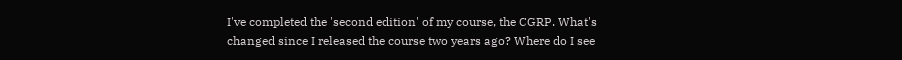I've completed the 'second edition' of my course, the CGRP. What's changed since I released the course two years ago? Where do I see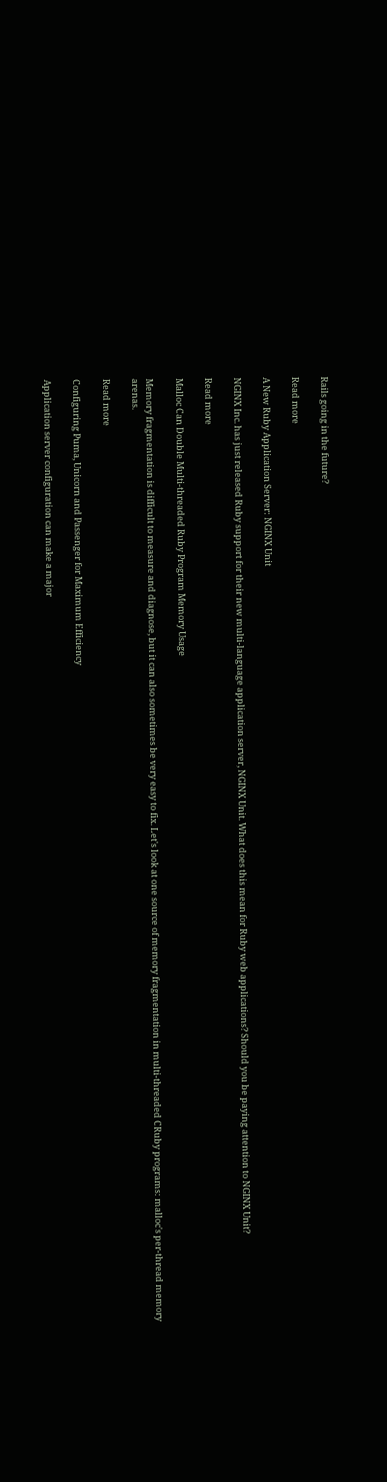Rails going in the future?

Read more

A New Ruby Application Server: NGINX Unit

NGINX Inc. has just released Ruby support for their new multi-language application server, NGINX Unit. What does this mean for Ruby web applications? Should you be paying attention to NGINX Unit?

Read more

Malloc Can Double Multi-threaded Ruby Program Memory Usage

Memory fragmentation is difficult to measure and diagnose, but it can also sometimes be very easy to fix. Let's look at one source of memory fragmentation in multi-threaded CRuby programs: malloc's per-thread memory arenas.

Read more

Configuring Puma, Unicorn and Passenger for Maximum Efficiency

Application server configuration can make a major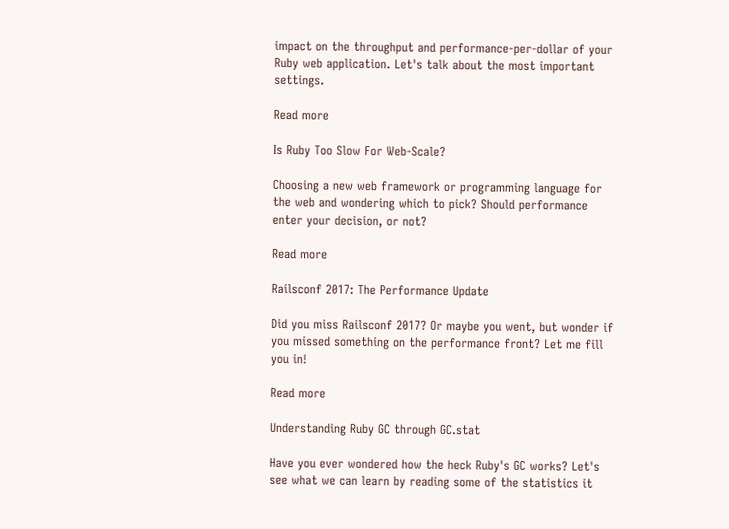impact on the throughput and performance-per-dollar of your Ruby web application. Let's talk about the most important settings.

Read more

Is Ruby Too Slow For Web-Scale?

Choosing a new web framework or programming language for the web and wondering which to pick? Should performance enter your decision, or not?

Read more

Railsconf 2017: The Performance Update

Did you miss Railsconf 2017? Or maybe you went, but wonder if you missed something on the performance front? Let me fill you in!

Read more

Understanding Ruby GC through GC.stat

Have you ever wondered how the heck Ruby's GC works? Let's see what we can learn by reading some of the statistics it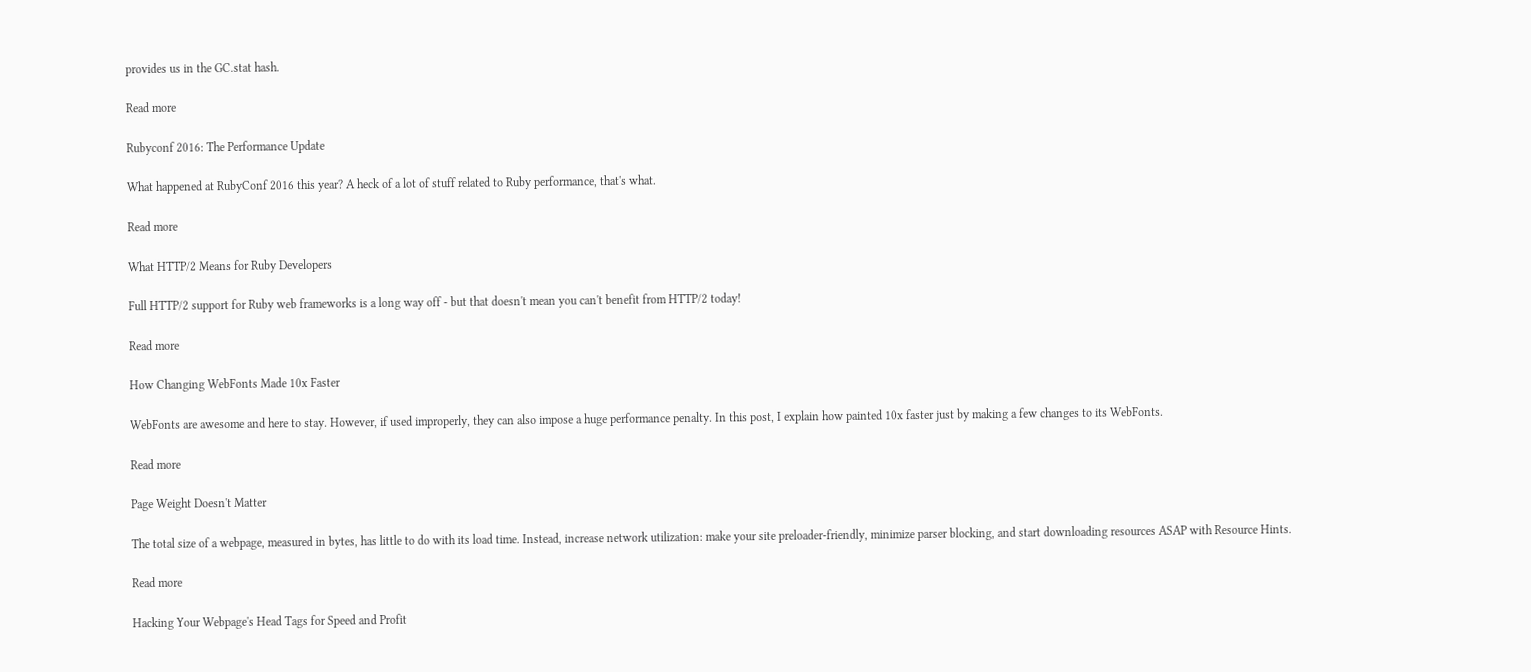provides us in the GC.stat hash.

Read more

Rubyconf 2016: The Performance Update

What happened at RubyConf 2016 this year? A heck of a lot of stuff related to Ruby performance, that's what.

Read more

What HTTP/2 Means for Ruby Developers

Full HTTP/2 support for Ruby web frameworks is a long way off - but that doesn't mean you can't benefit from HTTP/2 today!

Read more

How Changing WebFonts Made 10x Faster

WebFonts are awesome and here to stay. However, if used improperly, they can also impose a huge performance penalty. In this post, I explain how painted 10x faster just by making a few changes to its WebFonts.

Read more

Page Weight Doesn't Matter

The total size of a webpage, measured in bytes, has little to do with its load time. Instead, increase network utilization: make your site preloader-friendly, minimize parser blocking, and start downloading resources ASAP with Resource Hints.

Read more

Hacking Your Webpage's Head Tags for Speed and Profit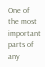One of the most important parts of any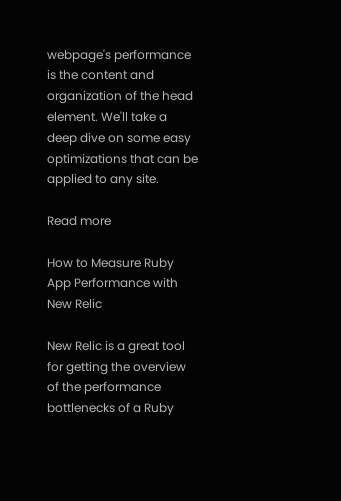webpage's performance is the content and organization of the head element. We'll take a deep dive on some easy optimizations that can be applied to any site.

Read more

How to Measure Ruby App Performance with New Relic

New Relic is a great tool for getting the overview of the performance bottlenecks of a Ruby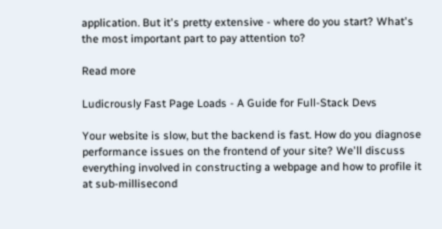application. But it's pretty extensive - where do you start? What's the most important part to pay attention to?

Read more

Ludicrously Fast Page Loads - A Guide for Full-Stack Devs

Your website is slow, but the backend is fast. How do you diagnose performance issues on the frontend of your site? We'll discuss everything involved in constructing a webpage and how to profile it at sub-millisecond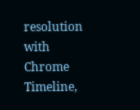resolution with Chrome Timeline,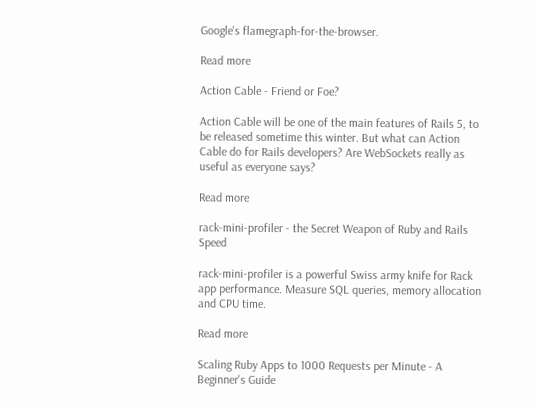Google's flamegraph-for-the-browser.

Read more

Action Cable - Friend or Foe?

Action Cable will be one of the main features of Rails 5, to be released sometime this winter. But what can Action Cable do for Rails developers? Are WebSockets really as useful as everyone says?

Read more

rack-mini-profiler - the Secret Weapon of Ruby and Rails Speed

rack-mini-profiler is a powerful Swiss army knife for Rack app performance. Measure SQL queries, memory allocation and CPU time.

Read more

Scaling Ruby Apps to 1000 Requests per Minute - A Beginner's Guide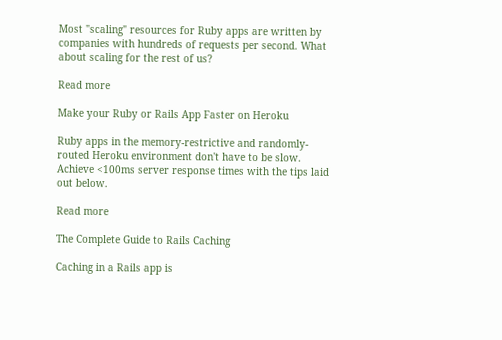Most "scaling" resources for Ruby apps are written by companies with hundreds of requests per second. What about scaling for the rest of us?

Read more

Make your Ruby or Rails App Faster on Heroku

Ruby apps in the memory-restrictive and randomly-routed Heroku environment don't have to be slow. Achieve <100ms server response times with the tips laid out below.

Read more

The Complete Guide to Rails Caching

Caching in a Rails app is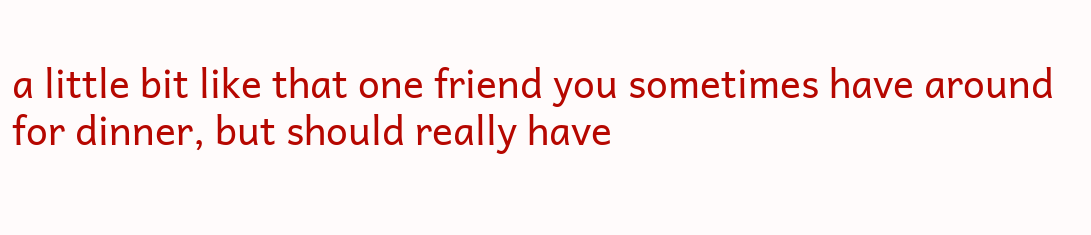a little bit like that one friend you sometimes have around for dinner, but should really have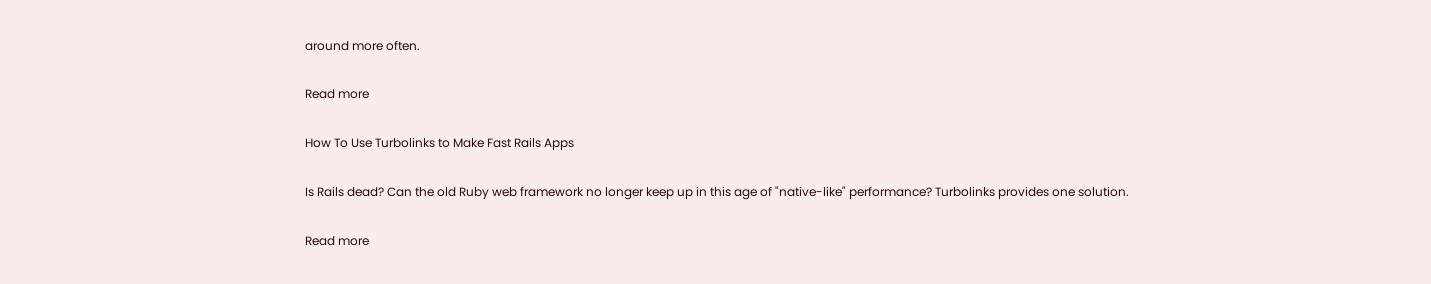around more often.

Read more

How To Use Turbolinks to Make Fast Rails Apps

Is Rails dead? Can the old Ruby web framework no longer keep up in this age of "native-like" performance? Turbolinks provides one solution.

Read more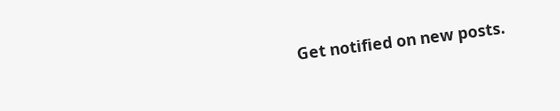Get notified on new posts.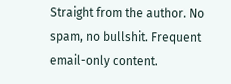Straight from the author. No spam, no bullshit. Frequent email-only content.